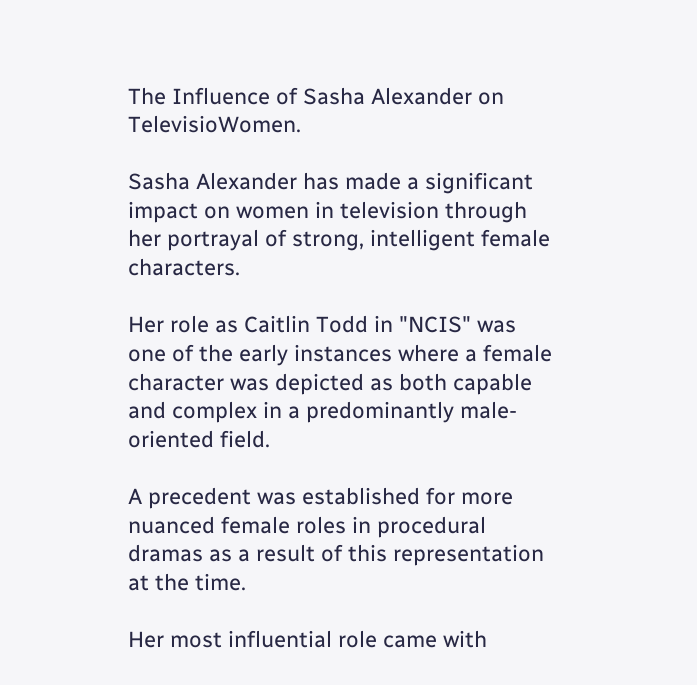The Influence of Sasha Alexander on TelevisioWomen.

Sasha Alexander has made a significant impact on women in television through her portrayal of strong, intelligent female characters.

Her role as Caitlin Todd in "NCIS" was one of the early instances where a female character was depicted as both capable and complex in a predominantly male-oriented field.

A precedent was established for more nuanced female roles in procedural dramas as a result of this representation at the time.

Her most influential role came with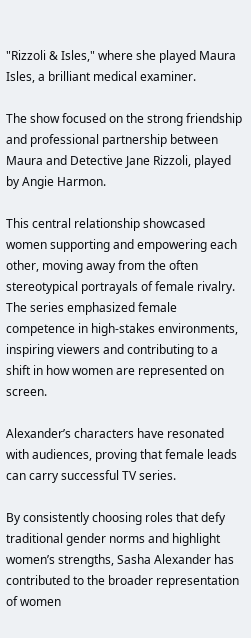"Rizzoli & Isles," where she played Maura Isles, a brilliant medical examiner.

The show focused on the strong friendship and professional partnership between Maura and Detective Jane Rizzoli, played by Angie Harmon.

This central relationship showcased women supporting and empowering each other, moving away from the often stereotypical portrayals of female rivalry. The series emphasized female competence in high-stakes environments, inspiring viewers and contributing to a shift in how women are represented on screen.

Alexander’s characters have resonated with audiences, proving that female leads can carry successful TV series.

By consistently choosing roles that defy traditional gender norms and highlight women’s strengths, Sasha Alexander has contributed to the broader representation of women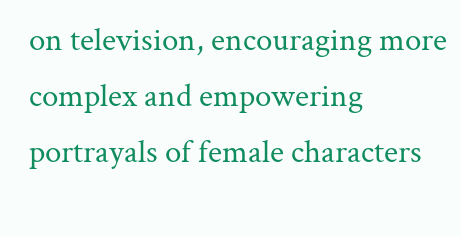on television, encouraging more complex and empowering portrayals of female characters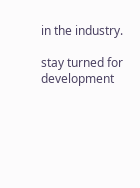in the industry.

stay turned for development